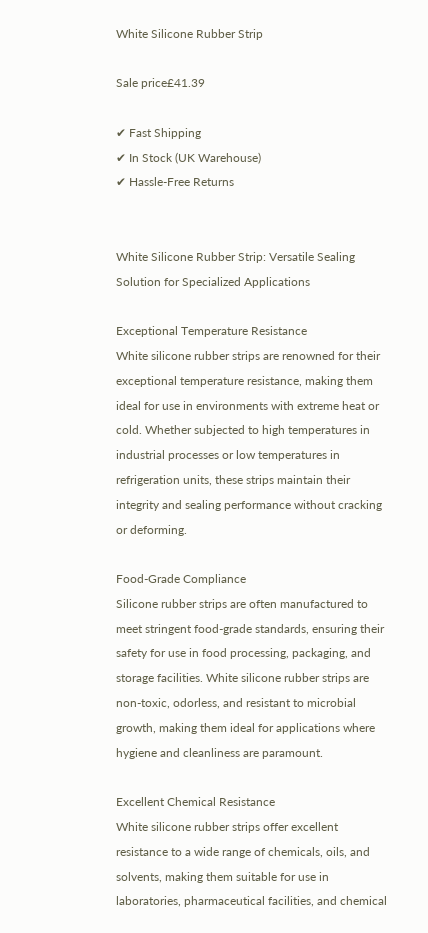White Silicone Rubber Strip

Sale price£41.39

✔ Fast Shipping
✔ In Stock (UK Warehouse)
✔ Hassle-Free Returns


White Silicone Rubber Strip: Versatile Sealing Solution for Specialized Applications

Exceptional Temperature Resistance
White silicone rubber strips are renowned for their exceptional temperature resistance, making them ideal for use in environments with extreme heat or cold. Whether subjected to high temperatures in industrial processes or low temperatures in refrigeration units, these strips maintain their integrity and sealing performance without cracking or deforming.

Food-Grade Compliance
Silicone rubber strips are often manufactured to meet stringent food-grade standards, ensuring their safety for use in food processing, packaging, and storage facilities. White silicone rubber strips are non-toxic, odorless, and resistant to microbial growth, making them ideal for applications where hygiene and cleanliness are paramount.

Excellent Chemical Resistance
White silicone rubber strips offer excellent resistance to a wide range of chemicals, oils, and solvents, making them suitable for use in laboratories, pharmaceutical facilities, and chemical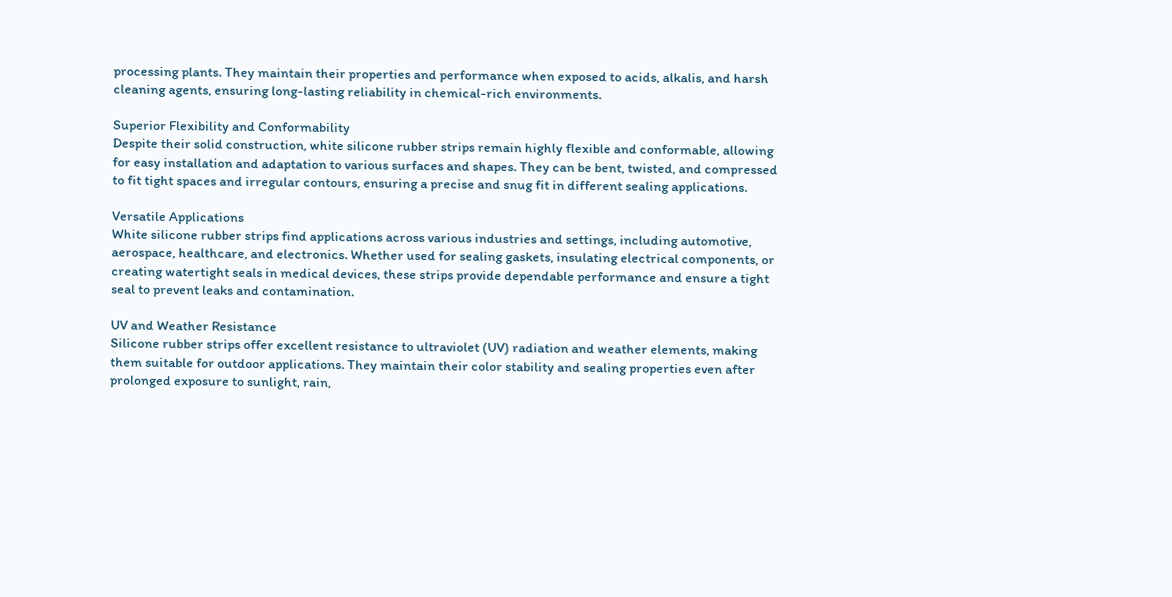processing plants. They maintain their properties and performance when exposed to acids, alkalis, and harsh cleaning agents, ensuring long-lasting reliability in chemical-rich environments.

Superior Flexibility and Conformability
Despite their solid construction, white silicone rubber strips remain highly flexible and conformable, allowing for easy installation and adaptation to various surfaces and shapes. They can be bent, twisted, and compressed to fit tight spaces and irregular contours, ensuring a precise and snug fit in different sealing applications.

Versatile Applications
White silicone rubber strips find applications across various industries and settings, including automotive, aerospace, healthcare, and electronics. Whether used for sealing gaskets, insulating electrical components, or creating watertight seals in medical devices, these strips provide dependable performance and ensure a tight seal to prevent leaks and contamination.

UV and Weather Resistance
Silicone rubber strips offer excellent resistance to ultraviolet (UV) radiation and weather elements, making them suitable for outdoor applications. They maintain their color stability and sealing properties even after prolonged exposure to sunlight, rain,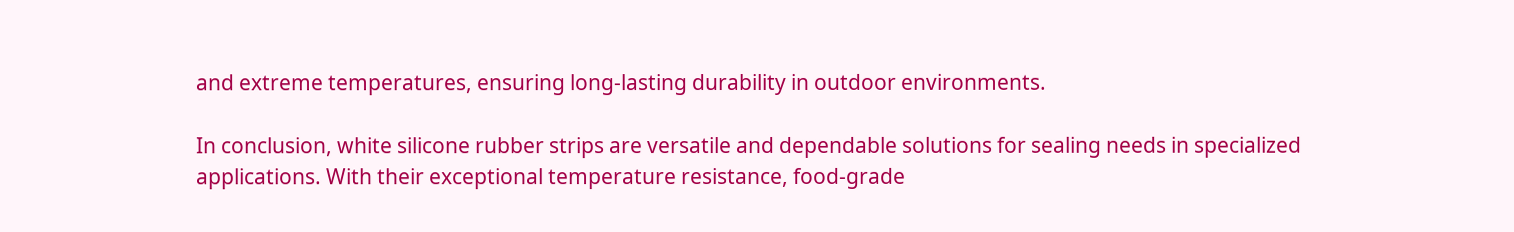and extreme temperatures, ensuring long-lasting durability in outdoor environments.

In conclusion, white silicone rubber strips are versatile and dependable solutions for sealing needs in specialized applications. With their exceptional temperature resistance, food-grade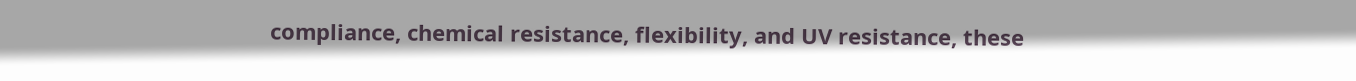compliance, chemical resistance, flexibility, and UV resistance, these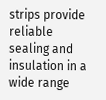strips provide reliable sealing and insulation in a wide range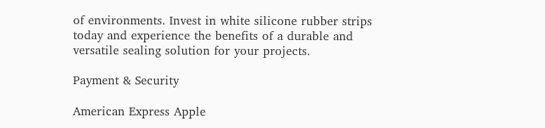of environments. Invest in white silicone rubber strips today and experience the benefits of a durable and versatile sealing solution for your projects.

Payment & Security

American Express Apple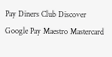Pay Diners Club Discover Google Pay Maestro Mastercard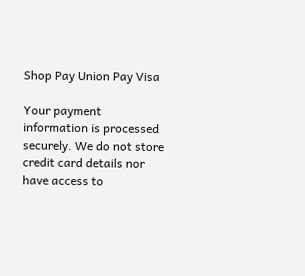Shop Pay Union Pay Visa

Your payment information is processed securely. We do not store credit card details nor have access to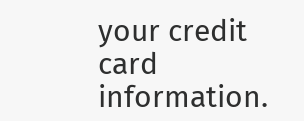your credit card information.